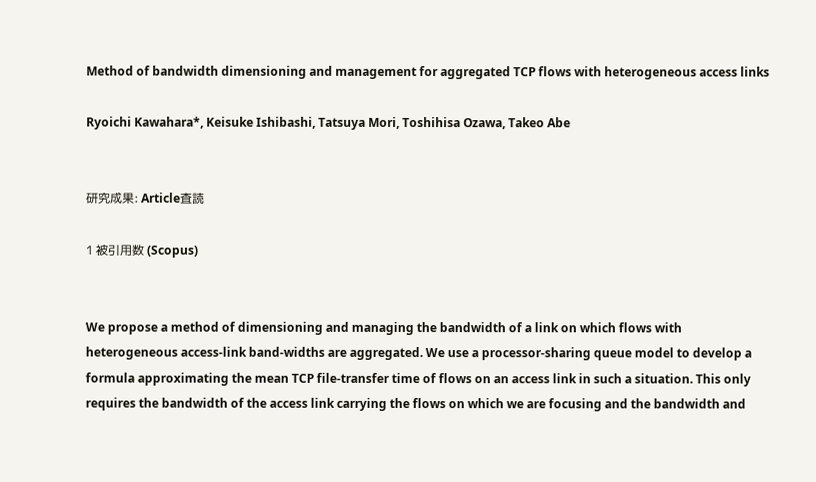Method of bandwidth dimensioning and management for aggregated TCP flows with heterogeneous access links

Ryoichi Kawahara*, Keisuke Ishibashi, Tatsuya Mori, Toshihisa Ozawa, Takeo Abe


研究成果: Article査読

1 被引用数 (Scopus)


We propose a method of dimensioning and managing the bandwidth of a link on which flows with heterogeneous access-link band-widths are aggregated. We use a processor-sharing queue model to develop a formula approximating the mean TCP file-transfer time of flows on an access link in such a situation. This only requires the bandwidth of the access link carrying the flows on which we are focusing and the bandwidth and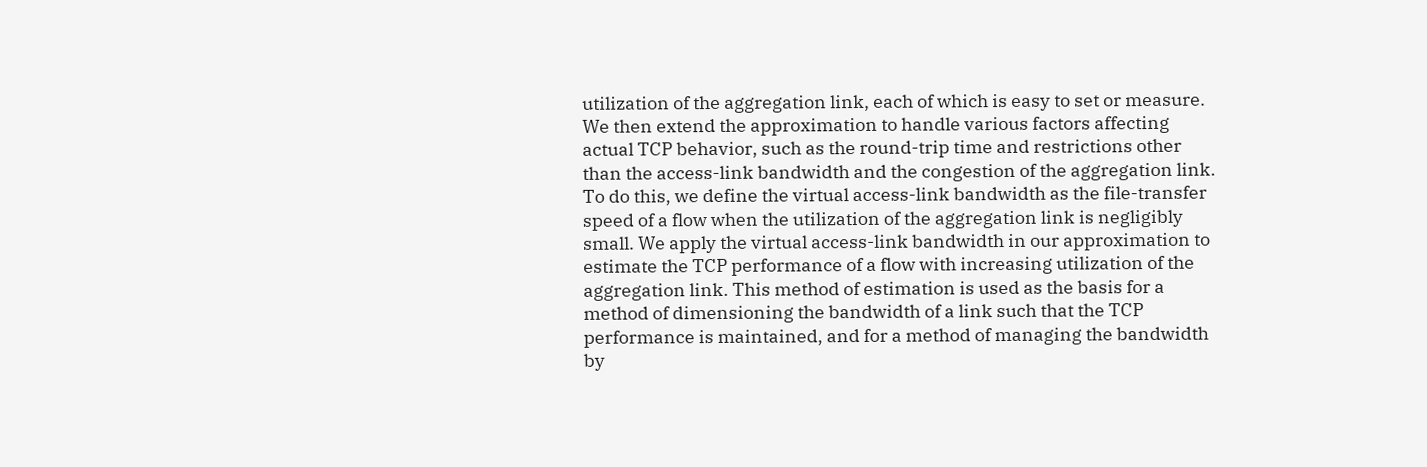utilization of the aggregation link, each of which is easy to set or measure. We then extend the approximation to handle various factors affecting actual TCP behavior, such as the round-trip time and restrictions other than the access-link bandwidth and the congestion of the aggregation link. To do this, we define the virtual access-link bandwidth as the file-transfer speed of a flow when the utilization of the aggregation link is negligibly small. We apply the virtual access-link bandwidth in our approximation to estimate the TCP performance of a flow with increasing utilization of the aggregation link. This method of estimation is used as the basis for a method of dimensioning the bandwidth of a link such that the TCP performance is maintained, and for a method of managing the bandwidth by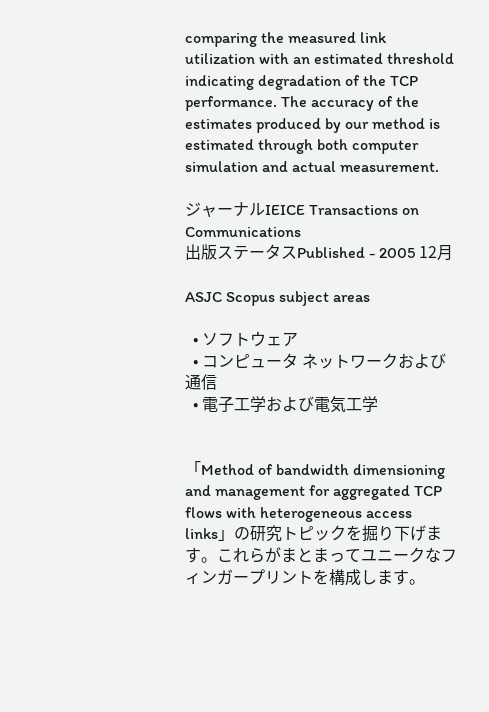comparing the measured link utilization with an estimated threshold indicating degradation of the TCP performance. The accuracy of the estimates produced by our method is estimated through both computer simulation and actual measurement.

ジャーナルIEICE Transactions on Communications
出版ステータスPublished - 2005 12月

ASJC Scopus subject areas

  • ソフトウェア
  • コンピュータ ネットワークおよび通信
  • 電子工学および電気工学


「Method of bandwidth dimensioning and management for aggregated TCP flows with heterogeneous access links」の研究トピックを掘り下げます。これらがまとまってユニークなフィンガープリントを構成します。